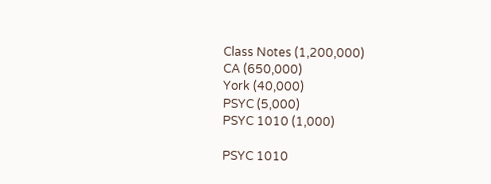Class Notes (1,200,000)
CA (650,000)
York (40,000)
PSYC (5,000)
PSYC 1010 (1,000)

PSYC 1010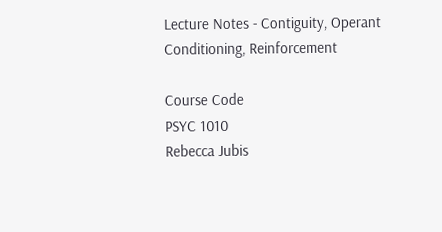Lecture Notes - Contiguity, Operant Conditioning, Reinforcement

Course Code
PSYC 1010
Rebecca Jubis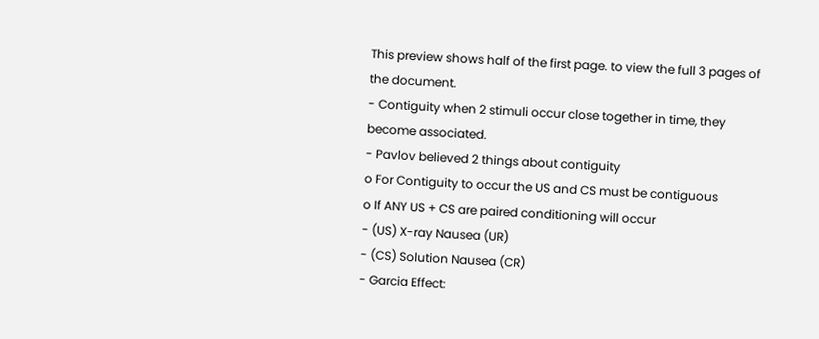This preview shows half of the first page. to view the full 3 pages of the document.
- Contiguity when 2 stimuli occur close together in time, they become associated.
- Pavlov believed 2 things about contiguity
o For Contiguity to occur the US and CS must be contiguous
o If ANY US + CS are paired conditioning will occur
- (US) X-ray Nausea (UR)
- (CS) Solution Nausea (CR)
- Garcia Effect: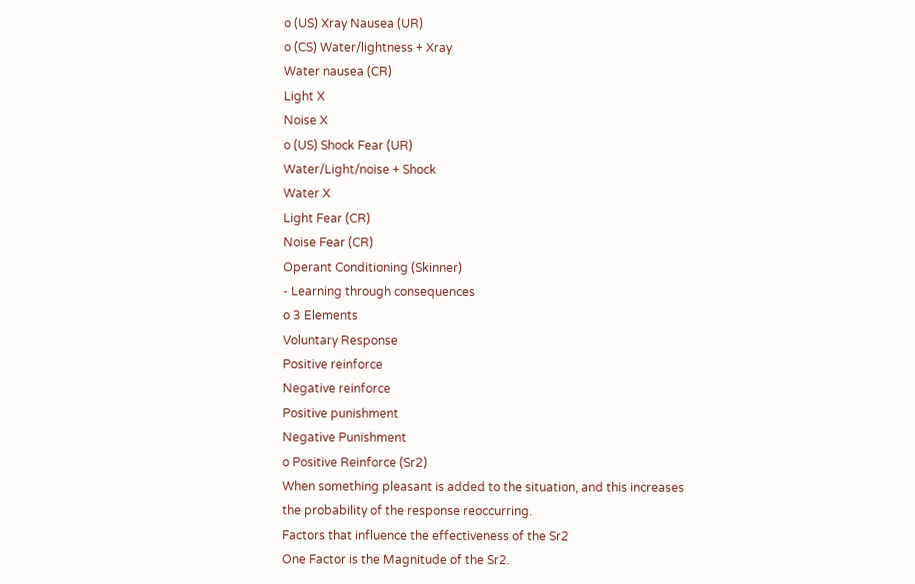o (US) Xray Nausea (UR)
o (CS) Water/lightness + Xray
Water nausea (CR)
Light X
Noise X
o (US) Shock Fear (UR)
Water/Light/noise + Shock
Water X
Light Fear (CR)
Noise Fear (CR)
Operant Conditioning (Skinner)
- Learning through consequences
o 3 Elements
Voluntary Response
Positive reinforce
Negative reinforce
Positive punishment
Negative Punishment
o Positive Reinforce (Sr2)
When something pleasant is added to the situation, and this increases
the probability of the response reoccurring.
Factors that influence the effectiveness of the Sr2
One Factor is the Magnitude of the Sr2.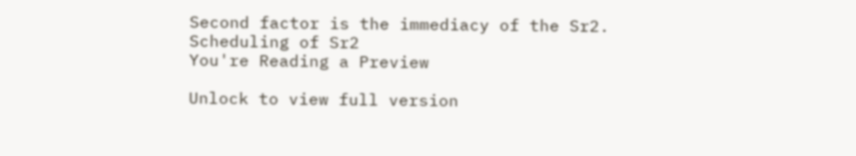Second factor is the immediacy of the Sr2.
Scheduling of Sr2
You're Reading a Preview

Unlock to view full version